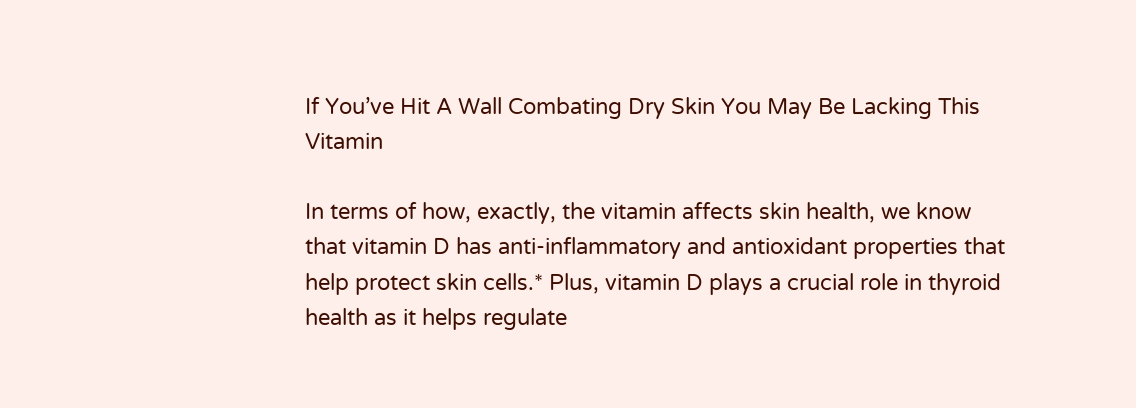If You’ve Hit A Wall Combating Dry Skin You May Be Lacking This Vitamin

In terms of how, exactly, the vitamin affects skin health, we know that vitamin D has anti-inflammatory and antioxidant properties that help protect skin cells.* Plus, vitamin D plays a crucial role in thyroid health as it helps regulate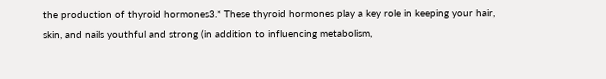the production of thyroid hormones3.* These thyroid hormones play a key role in keeping your hair, skin, and nails youthful and strong (in addition to influencing metabolism,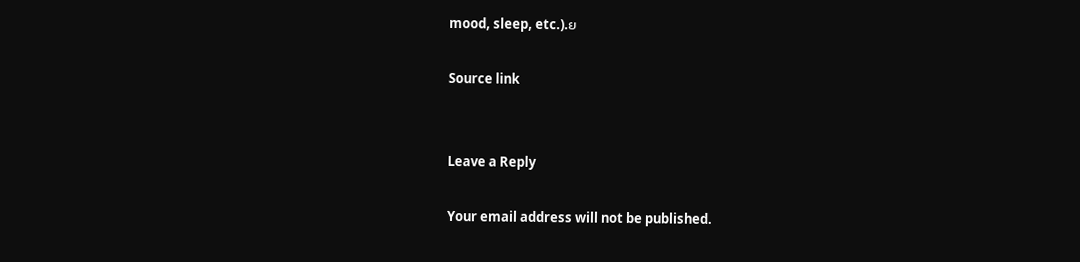mood, sleep, etc.).ย

Source link


Leave a Reply

Your email address will not be published.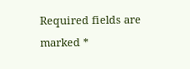Required fields are marked *